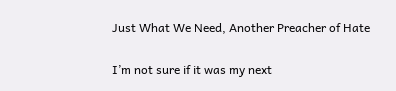Just What We Need, Another Preacher of Hate

I’m not sure if it was my next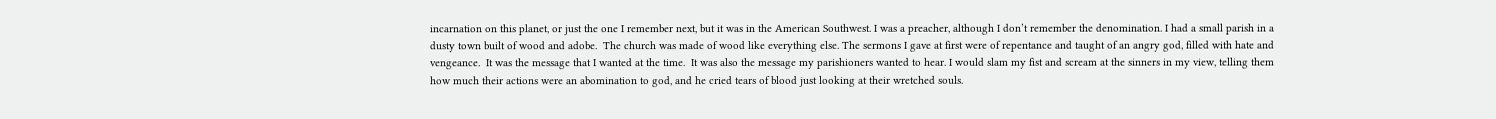incarnation on this planet, or just the one I remember next, but it was in the American Southwest. I was a preacher, although I don’t remember the denomination. I had a small parish in a dusty town built of wood and adobe.  The church was made of wood like everything else. The sermons I gave at first were of repentance and taught of an angry god, filled with hate and vengeance.  It was the message that I wanted at the time.  It was also the message my parishioners wanted to hear. I would slam my fist and scream at the sinners in my view, telling them how much their actions were an abomination to god, and he cried tears of blood just looking at their wretched souls.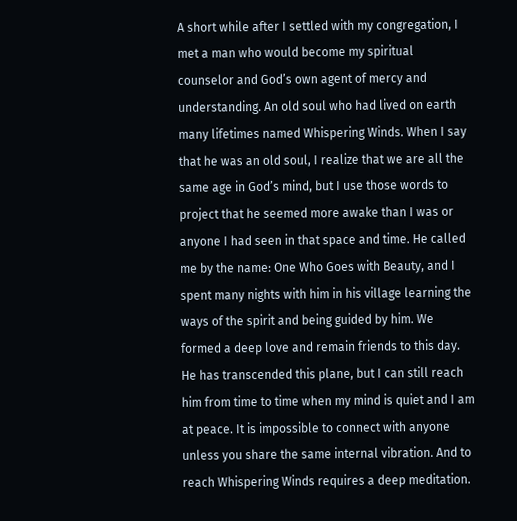A short while after I settled with my congregation, I met a man who would become my spiritual counselor and God’s own agent of mercy and understanding. An old soul who had lived on earth many lifetimes named Whispering Winds. When I say that he was an old soul, I realize that we are all the same age in God’s mind, but I use those words to project that he seemed more awake than I was or anyone I had seen in that space and time. He called me by the name: One Who Goes with Beauty, and I spent many nights with him in his village learning the ways of the spirit and being guided by him. We formed a deep love and remain friends to this day. He has transcended this plane, but I can still reach him from time to time when my mind is quiet and I am at peace. It is impossible to connect with anyone unless you share the same internal vibration. And to reach Whispering Winds requires a deep meditation.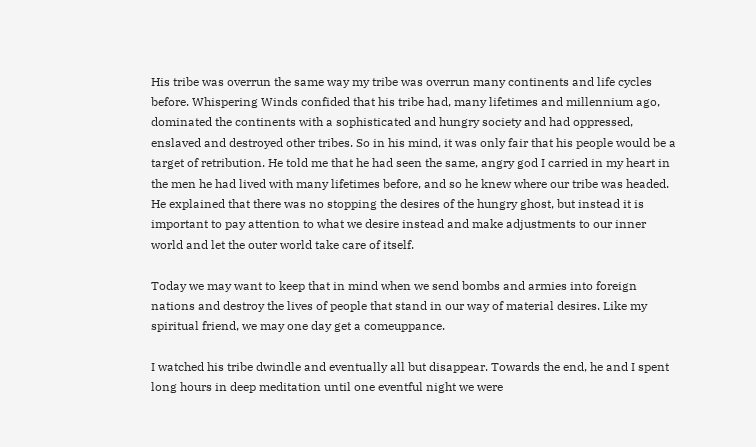His tribe was overrun the same way my tribe was overrun many continents and life cycles before. Whispering Winds confided that his tribe had, many lifetimes and millennium ago, dominated the continents with a sophisticated and hungry society and had oppressed, enslaved and destroyed other tribes. So in his mind, it was only fair that his people would be a target of retribution. He told me that he had seen the same, angry god I carried in my heart in the men he had lived with many lifetimes before, and so he knew where our tribe was headed. He explained that there was no stopping the desires of the hungry ghost, but instead it is important to pay attention to what we desire instead and make adjustments to our inner world and let the outer world take care of itself.

Today we may want to keep that in mind when we send bombs and armies into foreign nations and destroy the lives of people that stand in our way of material desires. Like my spiritual friend, we may one day get a comeuppance.

I watched his tribe dwindle and eventually all but disappear. Towards the end, he and I spent long hours in deep meditation until one eventful night we were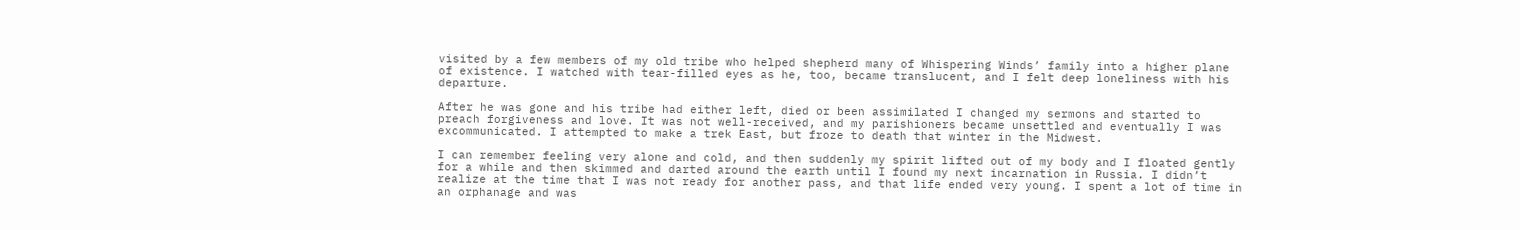visited by a few members of my old tribe who helped shepherd many of Whispering Winds’ family into a higher plane of existence. I watched with tear-filled eyes as he, too, became translucent, and I felt deep loneliness with his departure.

After he was gone and his tribe had either left, died or been assimilated I changed my sermons and started to preach forgiveness and love. It was not well-received, and my parishioners became unsettled and eventually I was excommunicated. I attempted to make a trek East, but froze to death that winter in the Midwest.

I can remember feeling very alone and cold, and then suddenly my spirit lifted out of my body and I floated gently for a while and then skimmed and darted around the earth until I found my next incarnation in Russia. I didn’t realize at the time that I was not ready for another pass, and that life ended very young. I spent a lot of time in an orphanage and was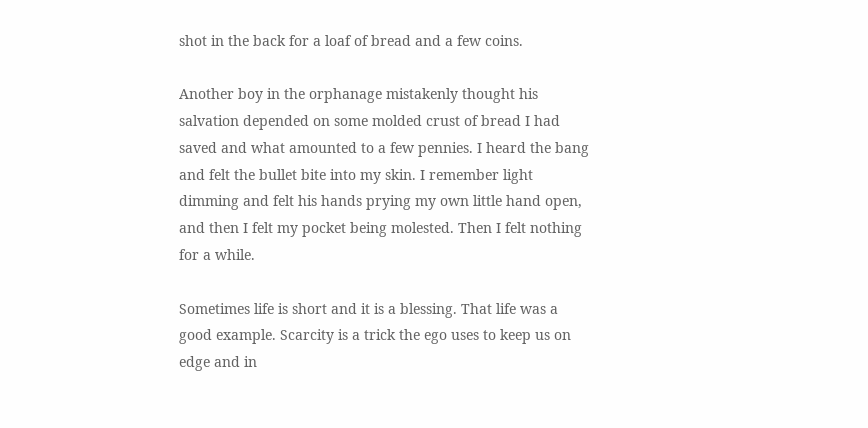shot in the back for a loaf of bread and a few coins.

Another boy in the orphanage mistakenly thought his salvation depended on some molded crust of bread I had saved and what amounted to a few pennies. I heard the bang and felt the bullet bite into my skin. I remember light dimming and felt his hands prying my own little hand open, and then I felt my pocket being molested. Then I felt nothing for a while.

Sometimes life is short and it is a blessing. That life was a good example. Scarcity is a trick the ego uses to keep us on edge and in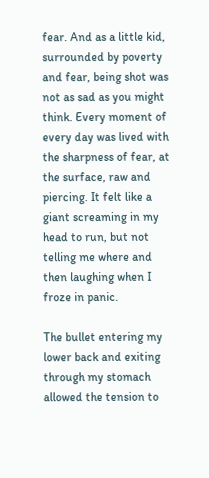fear. And as a little kid, surrounded by poverty and fear, being shot was not as sad as you might think. Every moment of every day was lived with the sharpness of fear, at the surface, raw and piercing. It felt like a giant screaming in my head to run, but not telling me where and then laughing when I froze in panic.

The bullet entering my lower back and exiting through my stomach allowed the tension to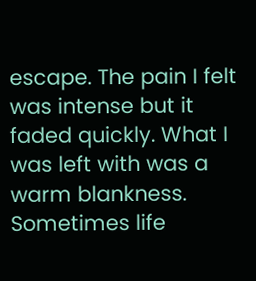escape. The pain I felt was intense but it faded quickly. What I was left with was a warm blankness. Sometimes life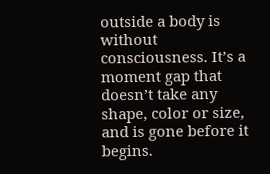outside a body is without consciousness. It’s a moment gap that doesn’t take any shape, color or size, and is gone before it begins.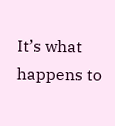It’s what happens to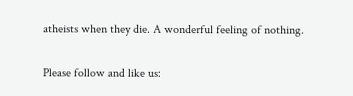atheists when they die. A wonderful feeling of nothing.

Please follow and like us: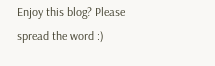Enjoy this blog? Please spread the word :)